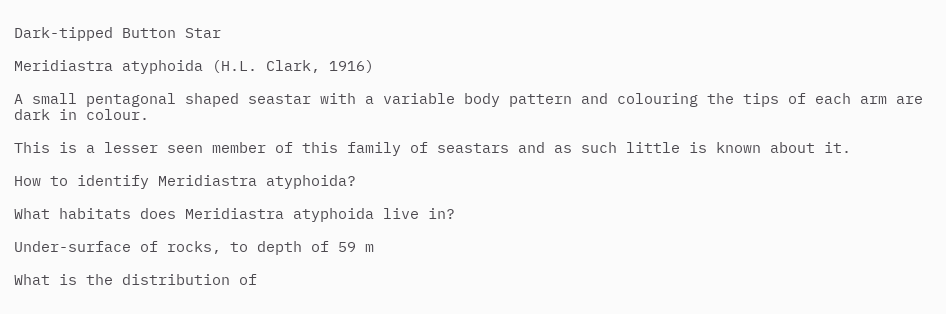Dark-tipped Button Star

Meridiastra atyphoida (H.L. Clark, 1916)

A small pentagonal shaped seastar with a variable body pattern and colouring the tips of each arm are dark in colour.

This is a lesser seen member of this family of seastars and as such little is known about it.

How to identify Meridiastra atyphoida?

What habitats does Meridiastra atyphoida live in?

Under-surface of rocks, to depth of 59 m

What is the distribution of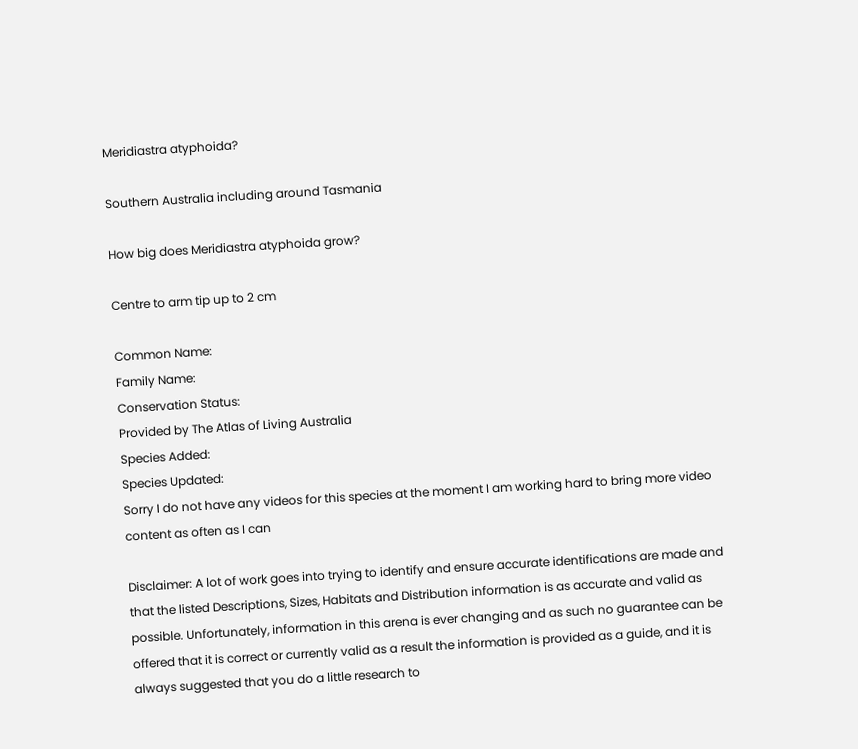Meridiastra atyphoida?

Southern Australia including around Tasmania

How big does Meridiastra atyphoida grow?

Centre to arm tip up to 2 cm

Common Name:
Family Name:
Conservation Status:
Provided by The Atlas of Living Australia
Species Added:
Species Updated:
Sorry I do not have any videos for this species at the moment I am working hard to bring more video content as often as I can

Disclaimer: A lot of work goes into trying to identify and ensure accurate identifications are made and that the listed Descriptions, Sizes, Habitats and Distribution information is as accurate and valid as possible. Unfortunately, information in this arena is ever changing and as such no guarantee can be offered that it is correct or currently valid as a result the information is provided as a guide, and it is always suggested that you do a little research to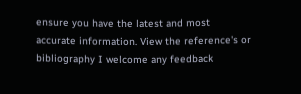ensure you have the latest and most accurate information. View the reference's or bibliography I welcome any feedback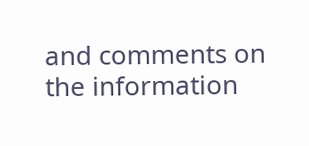and comments on the information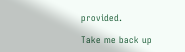provided.

Take me back up